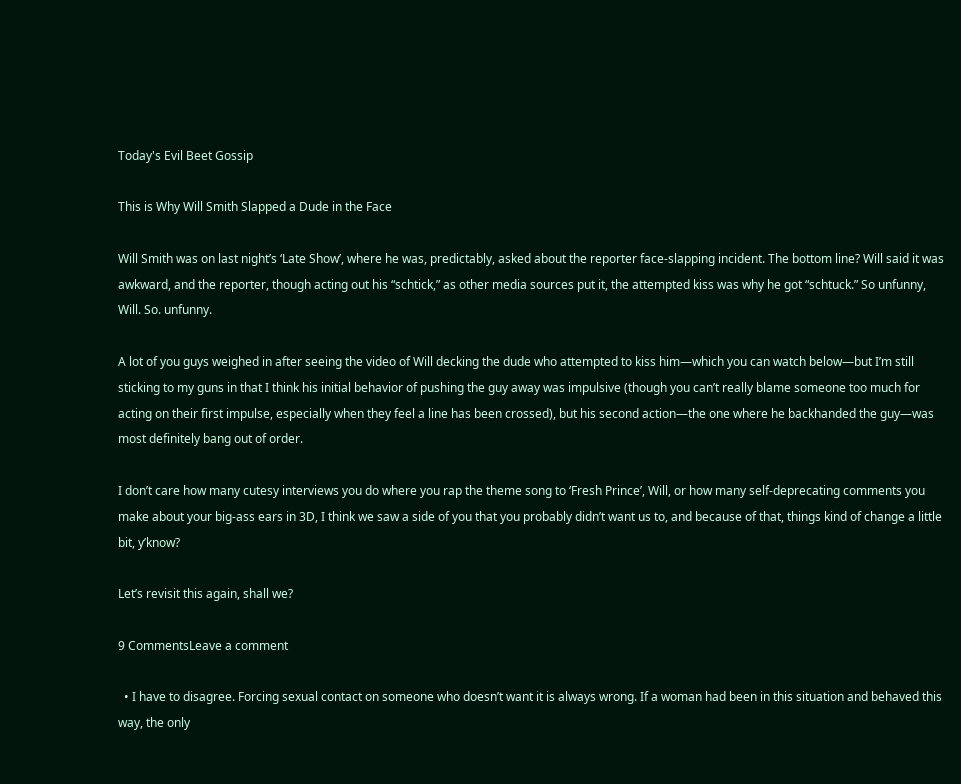Today's Evil Beet Gossip

This is Why Will Smith Slapped a Dude in the Face

Will Smith was on last night’s ‘Late Show’, where he was, predictably, asked about the reporter face-slapping incident. The bottom line? Will said it was awkward, and the reporter, though acting out his “schtick,” as other media sources put it, the attempted kiss was why he got “schtuck.” So unfunny, Will. So. unfunny.

A lot of you guys weighed in after seeing the video of Will decking the dude who attempted to kiss him—which you can watch below—but I’m still sticking to my guns in that I think his initial behavior of pushing the guy away was impulsive (though you can’t really blame someone too much for acting on their first impulse, especially when they feel a line has been crossed), but his second action—the one where he backhanded the guy—was most definitely bang out of order.

I don’t care how many cutesy interviews you do where you rap the theme song to ‘Fresh Prince’, Will, or how many self-deprecating comments you make about your big-ass ears in 3D, I think we saw a side of you that you probably didn’t want us to, and because of that, things kind of change a little bit, y’know?

Let’s revisit this again, shall we?

9 CommentsLeave a comment

  • I have to disagree. Forcing sexual contact on someone who doesn’t want it is always wrong. If a woman had been in this situation and behaved this way, the only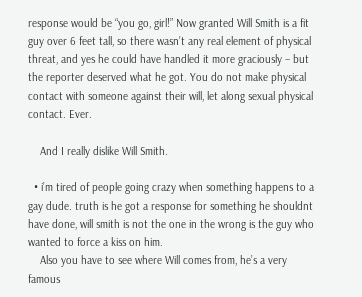response would be “you go, girl!” Now granted Will Smith is a fit guy over 6 feet tall, so there wasn’t any real element of physical threat, and yes he could have handled it more graciously – but the reporter deserved what he got. You do not make physical contact with someone against their will, let along sexual physical contact. Ever.

    And I really dislike Will Smith.

  • i’m tired of people going crazy when something happens to a gay dude. truth is he got a response for something he shouldnt have done, will smith is not the one in the wrong is the guy who wanted to force a kiss on him.
    Also you have to see where Will comes from, he’s a very famous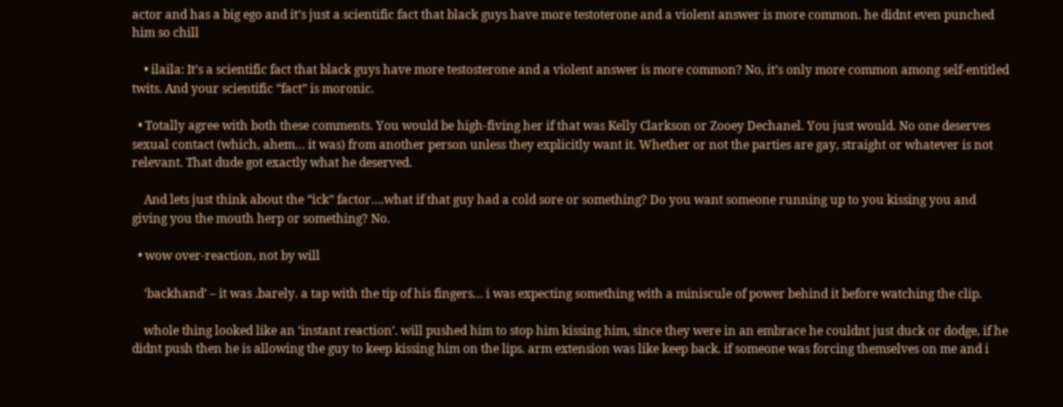actor and has a big ego and it’s just a scientific fact that black guys have more testoterone and a violent answer is more common. he didnt even punched him so chill

    • ilaila: It’s a scientific fact that black guys have more testosterone and a violent answer is more common? No, it’s only more common among self-entitled twits. And your scientific “fact” is moronic.

  • Totally agree with both these comments. You would be high-fiving her if that was Kelly Clarkson or Zooey Dechanel. You just would. No one deserves sexual contact (which, ahem… it was) from another person unless they explicitly want it. Whether or not the parties are gay, straight or whatever is not relevant. That dude got exactly what he deserved.

    And lets just think about the “ick” factor….what if that guy had a cold sore or something? Do you want someone running up to you kissing you and giving you the mouth herp or something? No.

  • wow over-reaction, not by will

    ‘backhand’ – it was .barely. a tap with the tip of his fingers… i was expecting something with a miniscule of power behind it before watching the clip.

    whole thing looked like an ‘instant reaction’. will pushed him to stop him kissing him, since they were in an embrace he couldnt just duck or dodge, if he didnt push then he is allowing the guy to keep kissing him on the lips. arm extension was like keep back. if someone was forcing themselves on me and i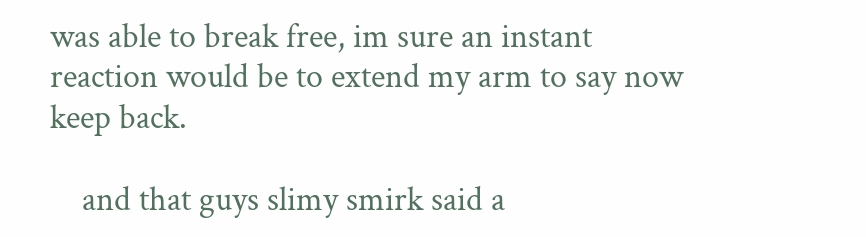was able to break free, im sure an instant reaction would be to extend my arm to say now keep back.

    and that guys slimy smirk said a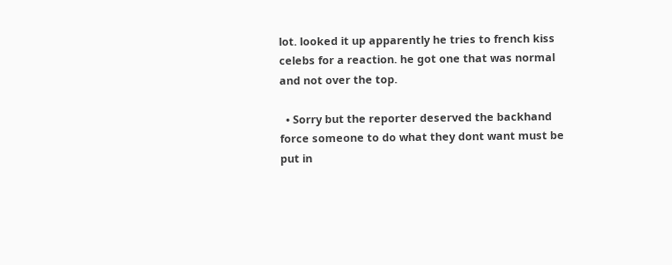lot. looked it up apparently he tries to french kiss celebs for a reaction. he got one that was normal and not over the top.

  • Sorry but the reporter deserved the backhand force someone to do what they dont want must be put in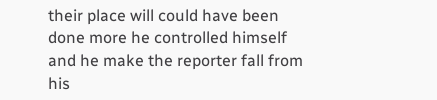their place will could have been done more he controlled himself and he make the reporter fall from his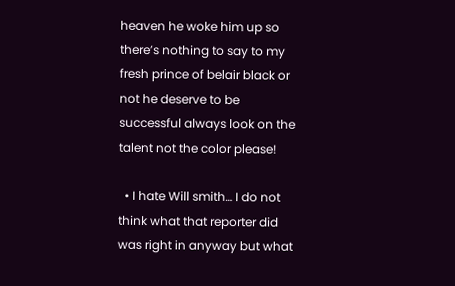heaven he woke him up so there’s nothing to say to my fresh prince of belair black or not he deserve to be successful always look on the talent not the color please!

  • I hate Will smith… I do not think what that reporter did was right in anyway but what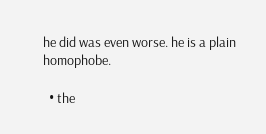he did was even worse. he is a plain homophobe.

  • the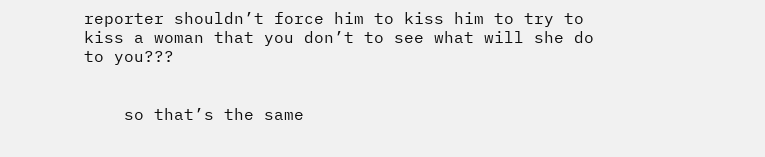reporter shouldn’t force him to kiss him to try to kiss a woman that you don’t to see what will she do to you???


    so that’s the same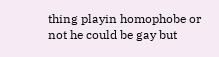thing playin homophobe or not he could be gay but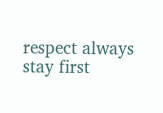respect always stay first